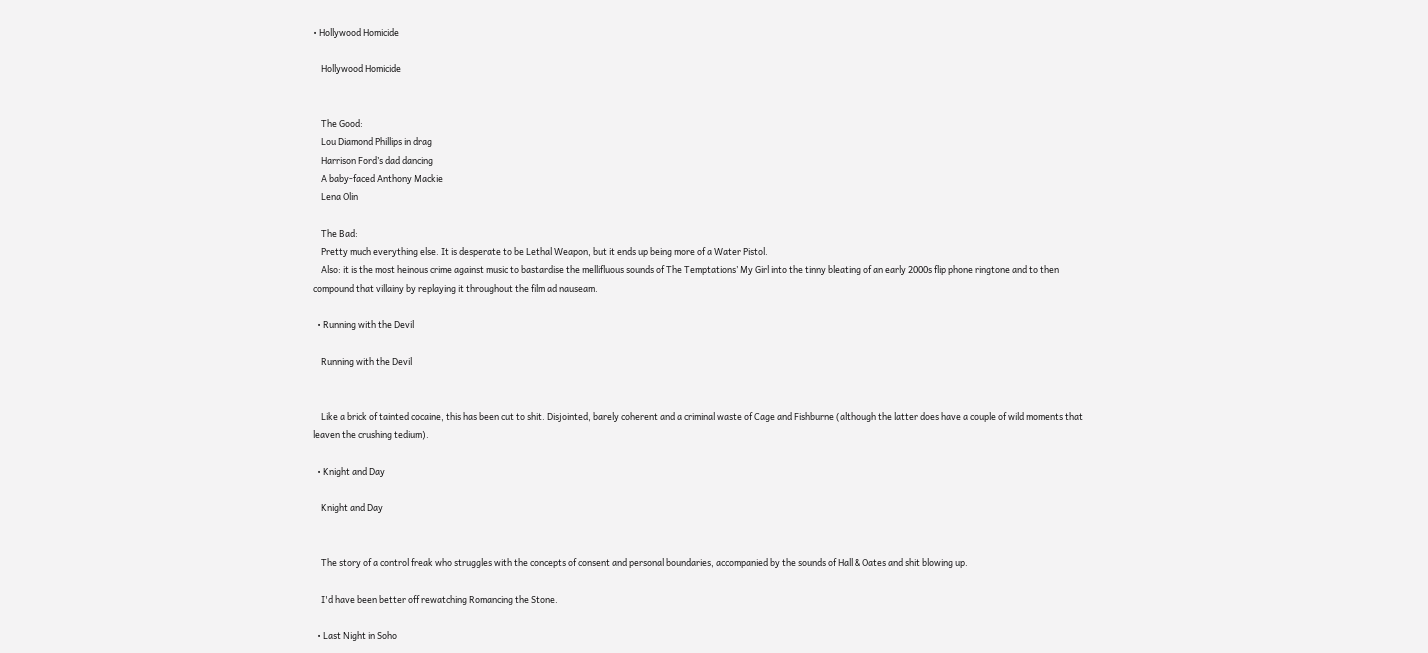• Hollywood Homicide

    Hollywood Homicide


    The Good:
    Lou Diamond Phillips in drag
    Harrison Ford’s dad dancing
    A baby-faced Anthony Mackie
    Lena Olin

    The Bad:
    Pretty much everything else. It is desperate to be Lethal Weapon, but it ends up being more of a Water Pistol.
    Also: it is the most heinous crime against music to bastardise the mellifluous sounds of The Temptations’ My Girl into the tinny bleating of an early 2000s flip phone ringtone and to then compound that villainy by replaying it throughout the film ad nauseam.

  • Running with the Devil

    Running with the Devil


    Like a brick of tainted cocaine, this has been cut to shit. Disjointed, barely coherent and a criminal waste of Cage and Fishburne (although the latter does have a couple of wild moments that leaven the crushing tedium).

  • Knight and Day

    Knight and Day


    The story of a control freak who struggles with the concepts of consent and personal boundaries, accompanied by the sounds of Hall & Oates and shit blowing up.

    I'd have been better off rewatching Romancing the Stone.

  • Last Night in Soho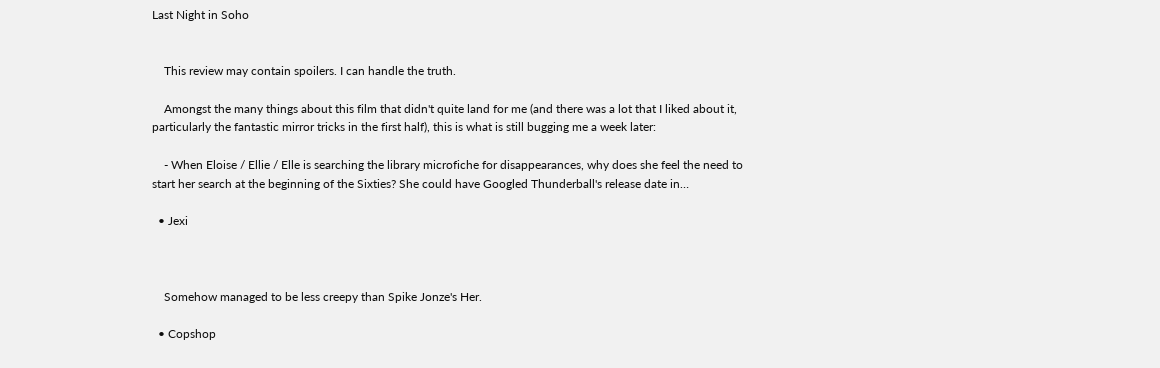Last Night in Soho


    This review may contain spoilers. I can handle the truth.

    Amongst the many things about this film that didn't quite land for me (and there was a lot that I liked about it, particularly the fantastic mirror tricks in the first half), this is what is still bugging me a week later:

    - When Eloise / Ellie / Elle is searching the library microfiche for disappearances, why does she feel the need to start her search at the beginning of the Sixties? She could have Googled Thunderball's release date in…

  • Jexi



    Somehow managed to be less creepy than Spike Jonze's Her.

  • Copshop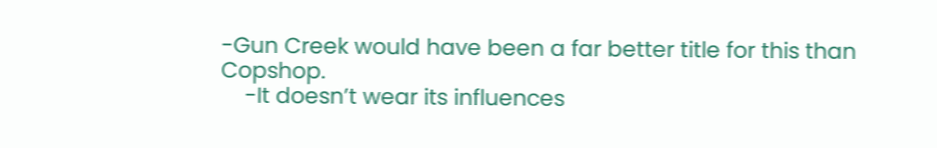-Gun Creek would have been a far better title for this than Copshop.
    -It doesn’t wear its influences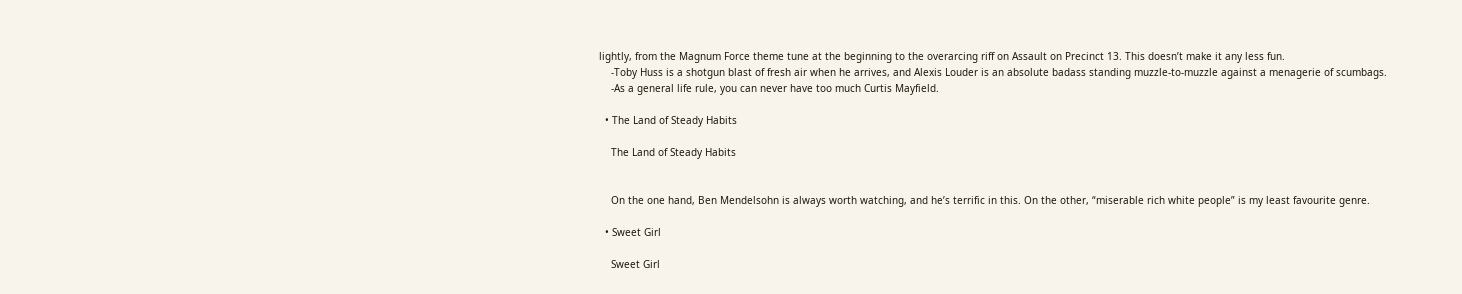lightly, from the Magnum Force theme tune at the beginning to the overarcing riff on Assault on Precinct 13. This doesn’t make it any less fun.
    -Toby Huss is a shotgun blast of fresh air when he arrives, and Alexis Louder is an absolute badass standing muzzle-to-muzzle against a menagerie of scumbags.
    -As a general life rule, you can never have too much Curtis Mayfield.

  • The Land of Steady Habits

    The Land of Steady Habits


    On the one hand, Ben Mendelsohn is always worth watching, and he’s terrific in this. On the other, “miserable rich white people” is my least favourite genre.

  • Sweet Girl

    Sweet Girl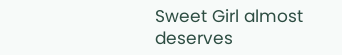Sweet Girl almost deserves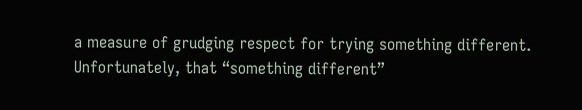a measure of grudging respect for trying something different. Unfortunately, that “something different”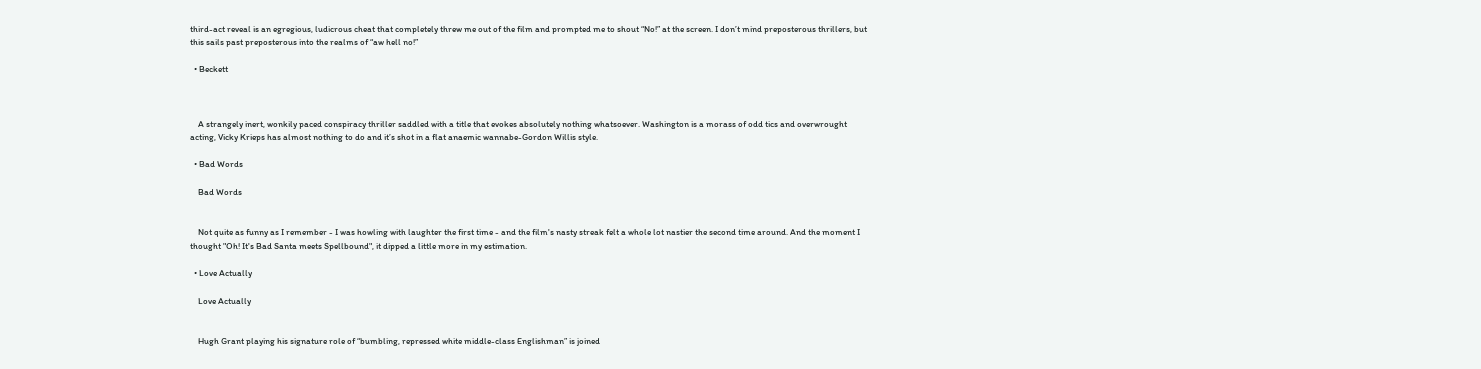third-act reveal is an egregious, ludicrous cheat that completely threw me out of the film and prompted me to shout “No!” at the screen. I don’t mind preposterous thrillers, but this sails past preposterous into the realms of “aw hell no!”

  • Beckett



    A strangely inert, wonkily paced conspiracy thriller saddled with a title that evokes absolutely nothing whatsoever. Washington is a morass of odd tics and overwrought acting, Vicky Krieps has almost nothing to do and it’s shot in a flat anaemic wannabe-Gordon Willis style.

  • Bad Words

    Bad Words


    Not quite as funny as I remember - I was howling with laughter the first time - and the film's nasty streak felt a whole lot nastier the second time around. And the moment I thought "Oh! It's Bad Santa meets Spellbound", it dipped a little more in my estimation.

  • Love Actually

    Love Actually


    Hugh Grant playing his signature role of “bumbling, repressed white middle-class Englishman” is joined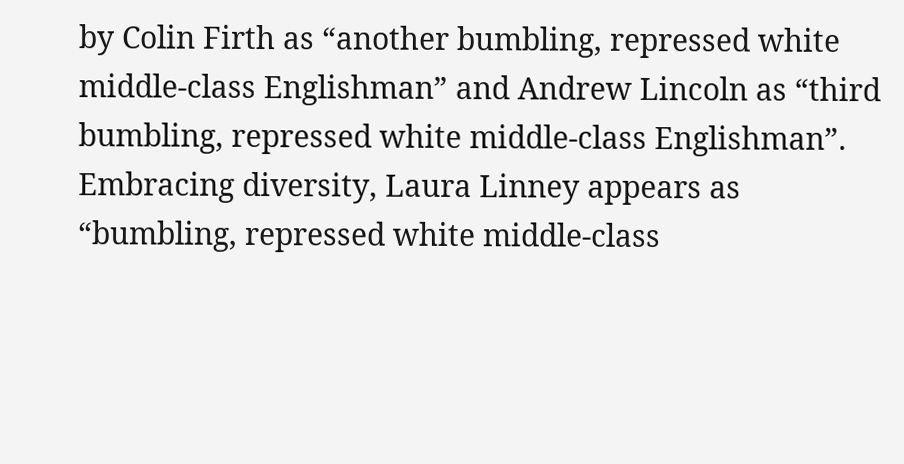by Colin Firth as “another bumbling, repressed white middle-class Englishman” and Andrew Lincoln as “third bumbling, repressed white middle-class Englishman”. Embracing diversity, Laura Linney appears as “bumbling, repressed white middle-class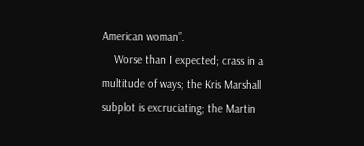American woman”.
    Worse than I expected; crass in a multitude of ways; the Kris Marshall subplot is excruciating; the Martin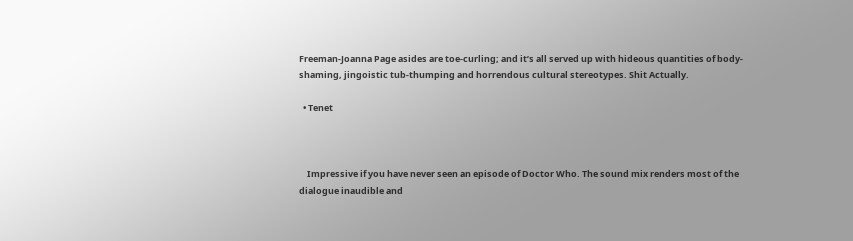Freeman-Joanna Page asides are toe-curling; and it’s all served up with hideous quantities of body-shaming, jingoistic tub-thumping and horrendous cultural stereotypes. Shit Actually.

  • Tenet



    Impressive if you have never seen an episode of Doctor Who. The sound mix renders most of the dialogue inaudible and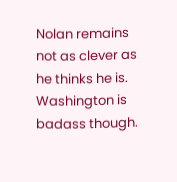Nolan remains not as clever as he thinks he is. Washington is badass though.